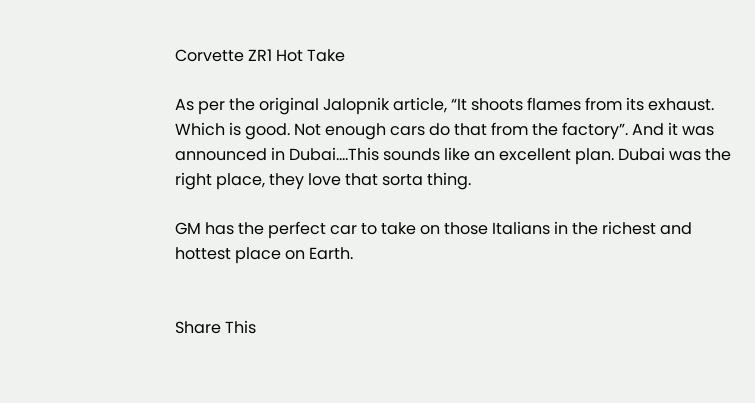Corvette ZR1 Hot Take

As per the original Jalopnik article, “It shoots flames from its exhaust. Which is good. Not enough cars do that from the factory”. And it was announced in Dubai....This sounds like an excellent plan. Dubai was the right place, they love that sorta thing.

GM has the perfect car to take on those Italians in the richest and hottest place on Earth.


Share This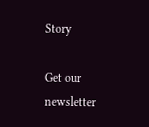Story

Get our newsletter